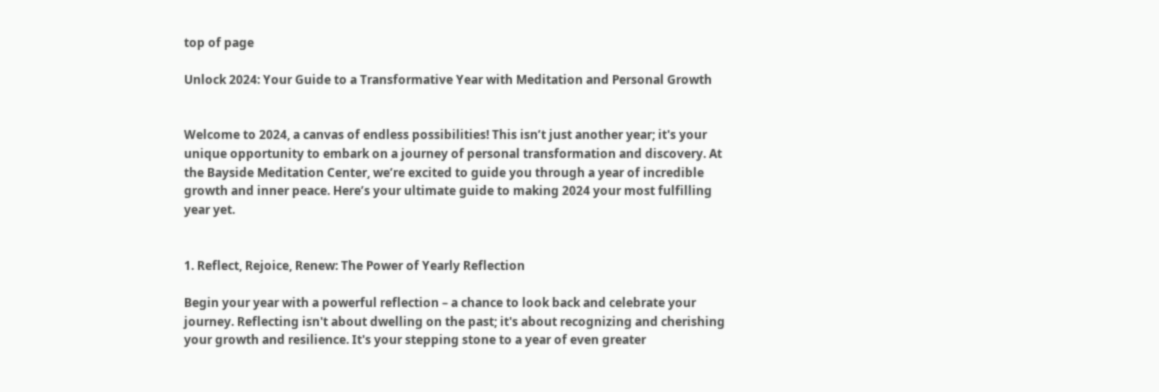top of page

Unlock 2024: Your Guide to a Transformative Year with Meditation and Personal Growth


Welcome to 2024, a canvas of endless possibilities! This isn’t just another year; it's your unique opportunity to embark on a journey of personal transformation and discovery. At the Bayside Meditation Center, we’re excited to guide you through a year of incredible growth and inner peace. Here’s your ultimate guide to making 2024 your most fulfilling year yet.


1. Reflect, Rejoice, Renew: The Power of Yearly Reflection

Begin your year with a powerful reflection – a chance to look back and celebrate your journey. Reflecting isn't about dwelling on the past; it's about recognizing and cherishing your growth and resilience. It's your stepping stone to a year of even greater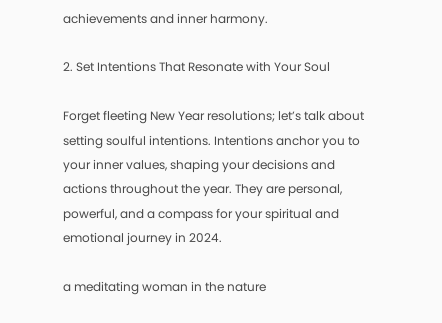achievements and inner harmony.

2. Set Intentions That Resonate with Your Soul

Forget fleeting New Year resolutions; let’s talk about setting soulful intentions. Intentions anchor you to your inner values, shaping your decisions and actions throughout the year. They are personal, powerful, and a compass for your spiritual and emotional journey in 2024.

a meditating woman in the nature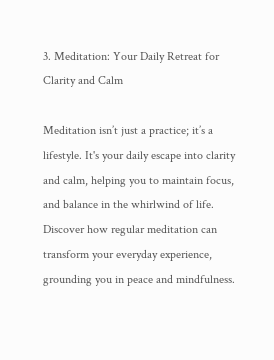3. Meditation: Your Daily Retreat for Clarity and Calm

Meditation isn’t just a practice; it’s a lifestyle. It's your daily escape into clarity and calm, helping you to maintain focus, and balance in the whirlwind of life. Discover how regular meditation can transform your everyday experience, grounding you in peace and mindfulness.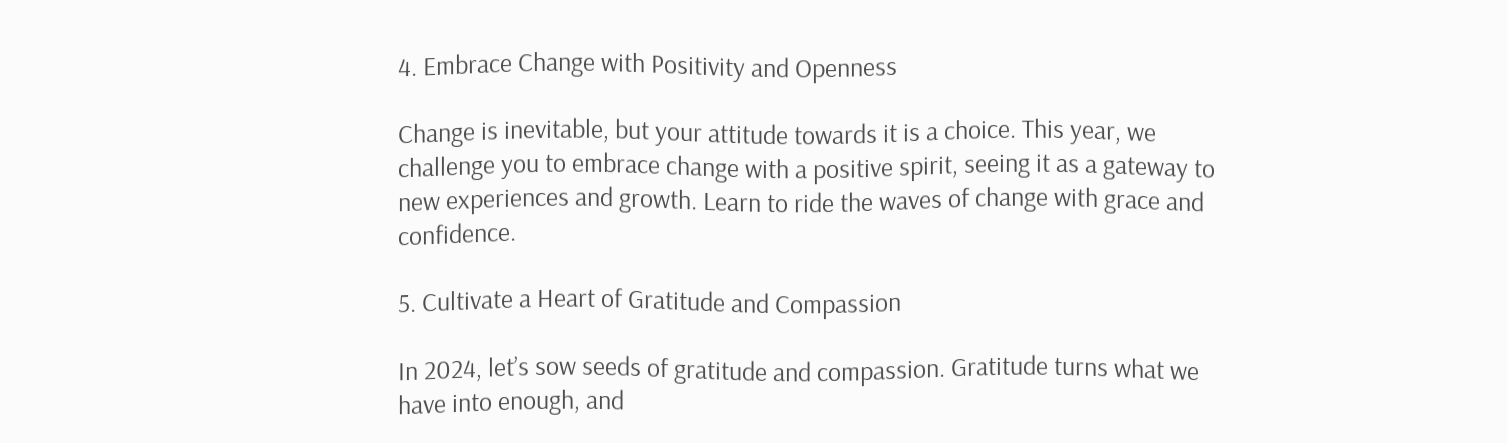4. Embrace Change with Positivity and Openness

Change is inevitable, but your attitude towards it is a choice. This year, we challenge you to embrace change with a positive spirit, seeing it as a gateway to new experiences and growth. Learn to ride the waves of change with grace and confidence.

5. Cultivate a Heart of Gratitude and Compassion

In 2024, let’s sow seeds of gratitude and compassion. Gratitude turns what we have into enough, and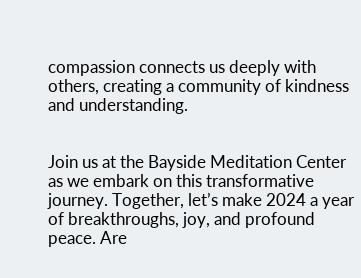compassion connects us deeply with others, creating a community of kindness and understanding.


Join us at the Bayside Meditation Center as we embark on this transformative journey. Together, let’s make 2024 a year of breakthroughs, joy, and profound peace. Are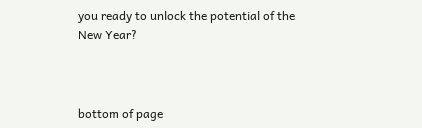you ready to unlock the potential of the New Year?



bottom of page